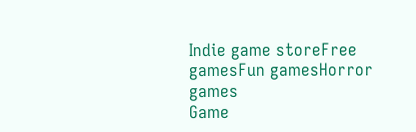Indie game storeFree gamesFun gamesHorror games
Game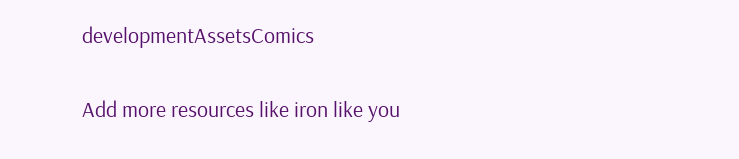developmentAssetsComics

Add more resources like iron like you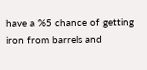have a %5 chance of getting iron from barrels and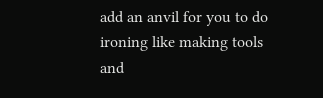add an anvil for you to do ironing like making tools and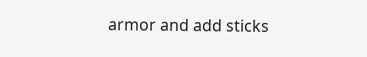armor and add sticks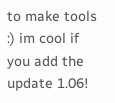to make tools :) im cool if you add the update 1.06!